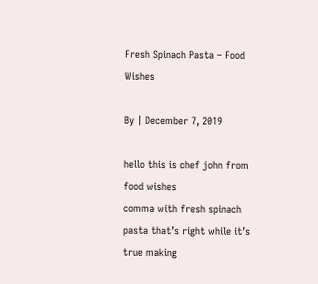Fresh Spinach Pasta – Food Wishes

By | December 7, 2019

hello this is chef john from food wishes
comma with fresh spinach pasta that’s right while it’s true making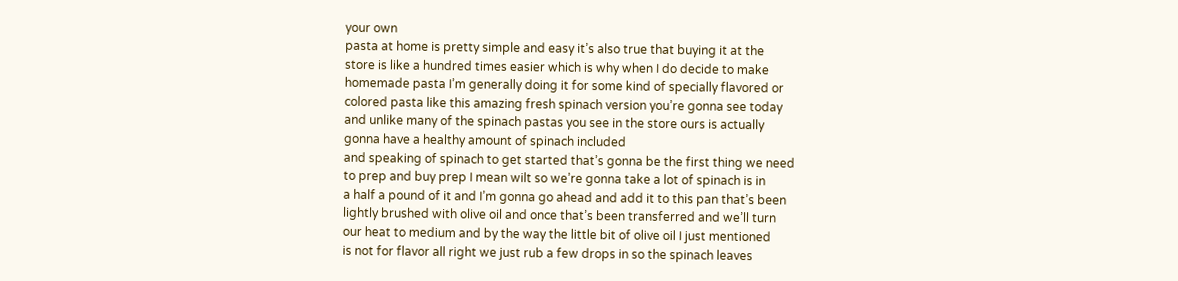your own
pasta at home is pretty simple and easy it’s also true that buying it at the
store is like a hundred times easier which is why when I do decide to make
homemade pasta I’m generally doing it for some kind of specially flavored or
colored pasta like this amazing fresh spinach version you’re gonna see today
and unlike many of the spinach pastas you see in the store ours is actually
gonna have a healthy amount of spinach included
and speaking of spinach to get started that’s gonna be the first thing we need
to prep and buy prep I mean wilt so we’re gonna take a lot of spinach is in
a half a pound of it and I’m gonna go ahead and add it to this pan that’s been
lightly brushed with olive oil and once that’s been transferred and we’ll turn
our heat to medium and by the way the little bit of olive oil I just mentioned
is not for flavor all right we just rub a few drops in so the spinach leaves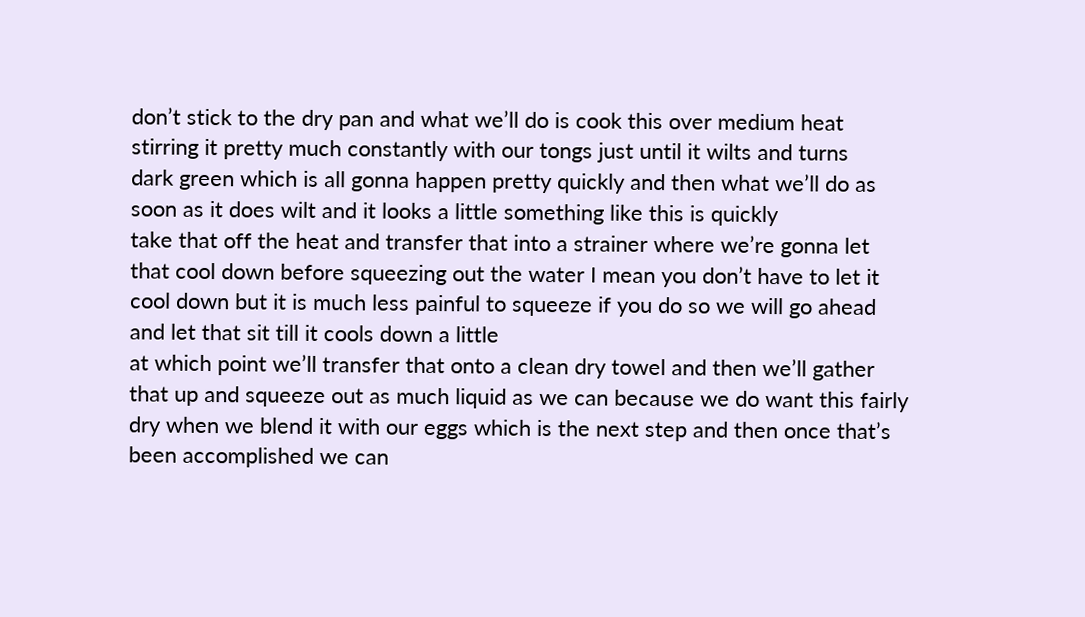don’t stick to the dry pan and what we’ll do is cook this over medium heat
stirring it pretty much constantly with our tongs just until it wilts and turns
dark green which is all gonna happen pretty quickly and then what we’ll do as
soon as it does wilt and it looks a little something like this is quickly
take that off the heat and transfer that into a strainer where we’re gonna let
that cool down before squeezing out the water I mean you don’t have to let it
cool down but it is much less painful to squeeze if you do so we will go ahead
and let that sit till it cools down a little
at which point we’ll transfer that onto a clean dry towel and then we’ll gather
that up and squeeze out as much liquid as we can because we do want this fairly
dry when we blend it with our eggs which is the next step and then once that’s
been accomplished we can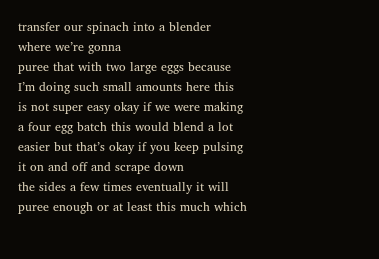transfer our spinach into a blender where we’re gonna
puree that with two large eggs because I’m doing such small amounts here this
is not super easy okay if we were making a four egg batch this would blend a lot
easier but that’s okay if you keep pulsing it on and off and scrape down
the sides a few times eventually it will puree enough or at least this much which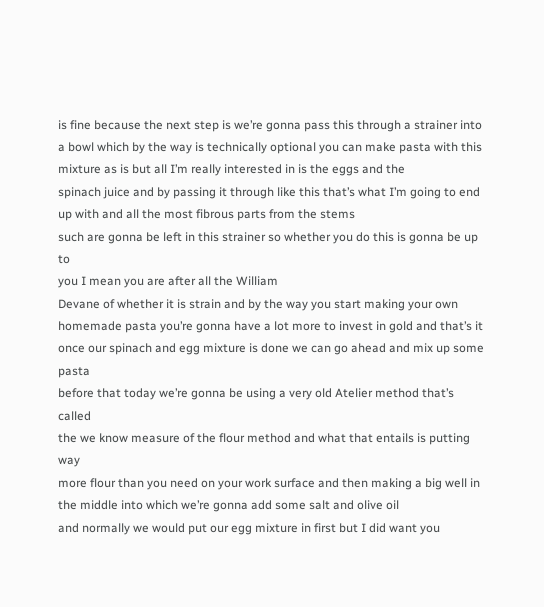is fine because the next step is we’re gonna pass this through a strainer into
a bowl which by the way is technically optional you can make pasta with this
mixture as is but all I’m really interested in is the eggs and the
spinach juice and by passing it through like this that’s what I’m going to end
up with and all the most fibrous parts from the stems
such are gonna be left in this strainer so whether you do this is gonna be up to
you I mean you are after all the William
Devane of whether it is strain and by the way you start making your own
homemade pasta you’re gonna have a lot more to invest in gold and that’s it
once our spinach and egg mixture is done we can go ahead and mix up some pasta
before that today we’re gonna be using a very old Atelier method that’s called
the we know measure of the flour method and what that entails is putting way
more flour than you need on your work surface and then making a big well in
the middle into which we’re gonna add some salt and olive oil
and normally we would put our egg mixture in first but I did want you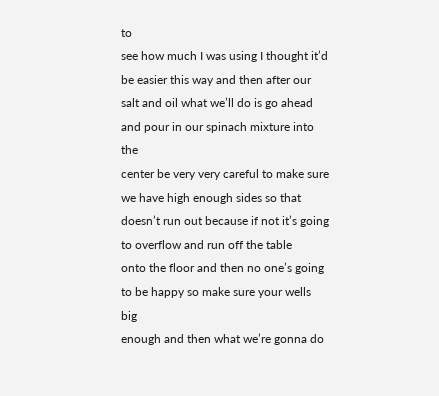to
see how much I was using I thought it’d be easier this way and then after our
salt and oil what we’ll do is go ahead and pour in our spinach mixture into the
center be very very careful to make sure we have high enough sides so that
doesn’t run out because if not it’s going to overflow and run off the table
onto the floor and then no one’s going to be happy so make sure your wells big
enough and then what we’re gonna do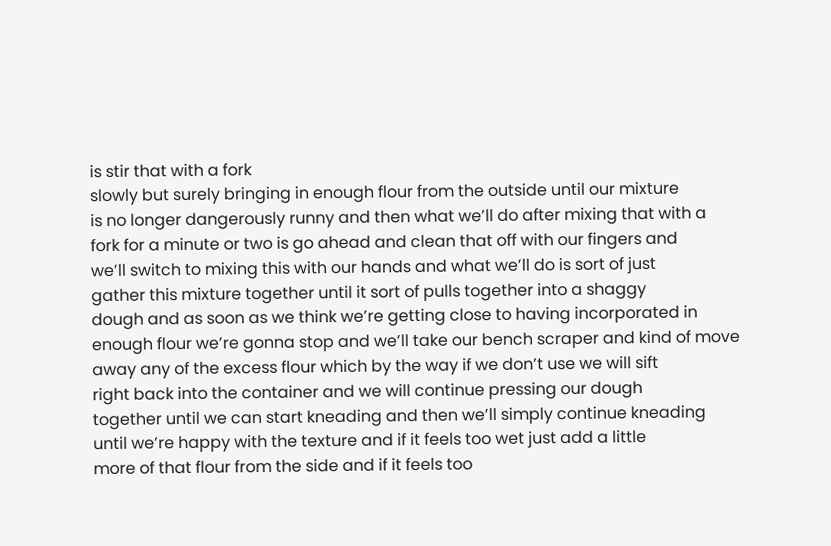is stir that with a fork
slowly but surely bringing in enough flour from the outside until our mixture
is no longer dangerously runny and then what we’ll do after mixing that with a
fork for a minute or two is go ahead and clean that off with our fingers and
we’ll switch to mixing this with our hands and what we’ll do is sort of just
gather this mixture together until it sort of pulls together into a shaggy
dough and as soon as we think we’re getting close to having incorporated in
enough flour we’re gonna stop and we’ll take our bench scraper and kind of move
away any of the excess flour which by the way if we don’t use we will sift
right back into the container and we will continue pressing our dough
together until we can start kneading and then we’ll simply continue kneading
until we’re happy with the texture and if it feels too wet just add a little
more of that flour from the side and if it feels too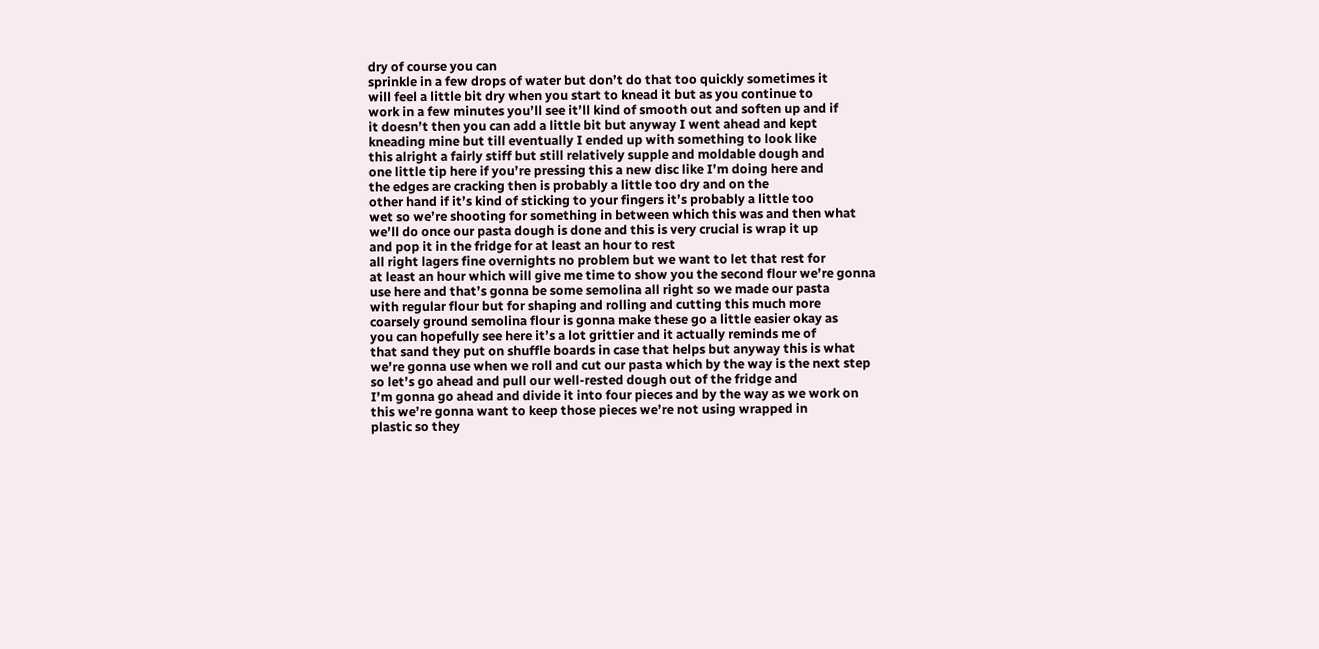dry of course you can
sprinkle in a few drops of water but don’t do that too quickly sometimes it
will feel a little bit dry when you start to knead it but as you continue to
work in a few minutes you’ll see it’ll kind of smooth out and soften up and if
it doesn’t then you can add a little bit but anyway I went ahead and kept
kneading mine but till eventually I ended up with something to look like
this alright a fairly stiff but still relatively supple and moldable dough and
one little tip here if you’re pressing this a new disc like I’m doing here and
the edges are cracking then is probably a little too dry and on the
other hand if it’s kind of sticking to your fingers it’s probably a little too
wet so we’re shooting for something in between which this was and then what
we’ll do once our pasta dough is done and this is very crucial is wrap it up
and pop it in the fridge for at least an hour to rest
all right lagers fine overnights no problem but we want to let that rest for
at least an hour which will give me time to show you the second flour we’re gonna
use here and that’s gonna be some semolina all right so we made our pasta
with regular flour but for shaping and rolling and cutting this much more
coarsely ground semolina flour is gonna make these go a little easier okay as
you can hopefully see here it’s a lot grittier and it actually reminds me of
that sand they put on shuffle boards in case that helps but anyway this is what
we’re gonna use when we roll and cut our pasta which by the way is the next step
so let’s go ahead and pull our well-rested dough out of the fridge and
I’m gonna go ahead and divide it into four pieces and by the way as we work on
this we’re gonna want to keep those pieces we’re not using wrapped in
plastic so they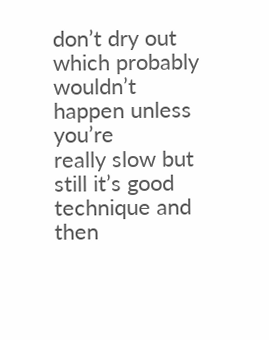don’t dry out which probably wouldn’t happen unless you’re
really slow but still it’s good technique and then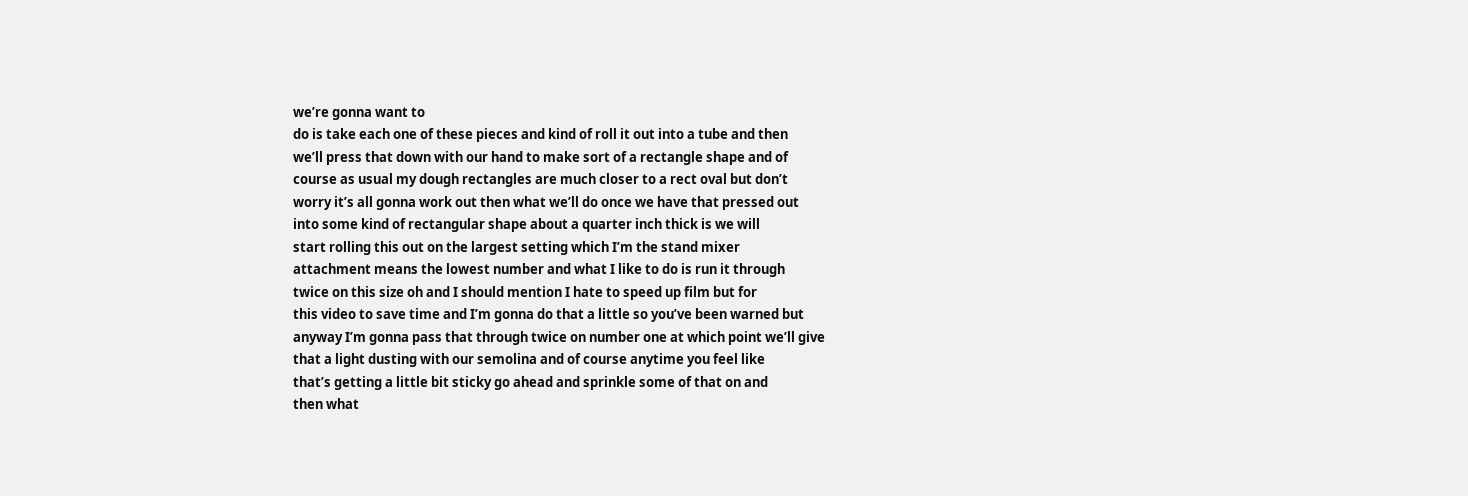we’re gonna want to
do is take each one of these pieces and kind of roll it out into a tube and then
we’ll press that down with our hand to make sort of a rectangle shape and of
course as usual my dough rectangles are much closer to a rect oval but don’t
worry it’s all gonna work out then what we’ll do once we have that pressed out
into some kind of rectangular shape about a quarter inch thick is we will
start rolling this out on the largest setting which I’m the stand mixer
attachment means the lowest number and what I like to do is run it through
twice on this size oh and I should mention I hate to speed up film but for
this video to save time and I’m gonna do that a little so you’ve been warned but
anyway I’m gonna pass that through twice on number one at which point we’ll give
that a light dusting with our semolina and of course anytime you feel like
that’s getting a little bit sticky go ahead and sprinkle some of that on and
then what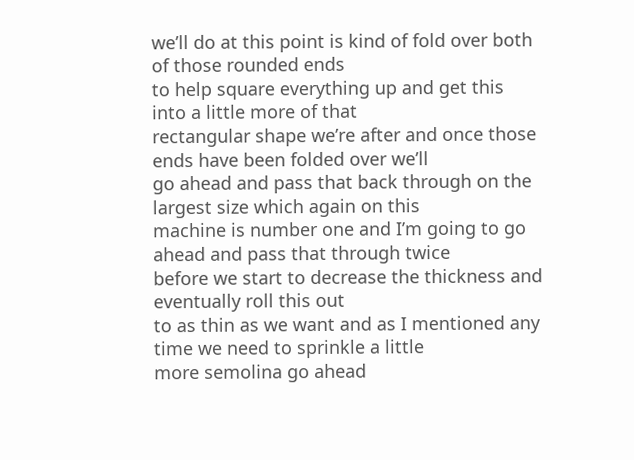we’ll do at this point is kind of fold over both of those rounded ends
to help square everything up and get this into a little more of that
rectangular shape we’re after and once those ends have been folded over we’ll
go ahead and pass that back through on the largest size which again on this
machine is number one and I’m going to go ahead and pass that through twice
before we start to decrease the thickness and eventually roll this out
to as thin as we want and as I mentioned any time we need to sprinkle a little
more semolina go ahead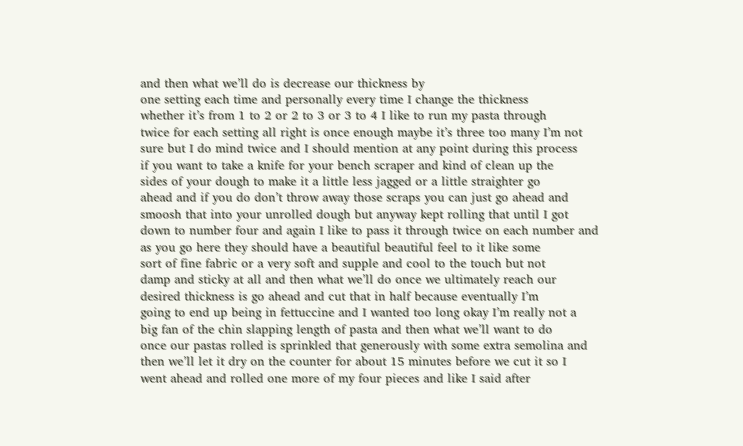and then what we’ll do is decrease our thickness by
one setting each time and personally every time I change the thickness
whether it’s from 1 to 2 or 2 to 3 or 3 to 4 I like to run my pasta through
twice for each setting all right is once enough maybe it’s three too many I’m not
sure but I do mind twice and I should mention at any point during this process
if you want to take a knife for your bench scraper and kind of clean up the
sides of your dough to make it a little less jagged or a little straighter go
ahead and if you do don’t throw away those scraps you can just go ahead and
smoosh that into your unrolled dough but anyway kept rolling that until I got
down to number four and again I like to pass it through twice on each number and
as you go here they should have a beautiful beautiful feel to it like some
sort of fine fabric or a very soft and supple and cool to the touch but not
damp and sticky at all and then what we’ll do once we ultimately reach our
desired thickness is go ahead and cut that in half because eventually I’m
going to end up being in fettuccine and I wanted too long okay I’m really not a
big fan of the chin slapping length of pasta and then what we’ll want to do
once our pastas rolled is sprinkled that generously with some extra semolina and
then we’ll let it dry on the counter for about 15 minutes before we cut it so I
went ahead and rolled one more of my four pieces and like I said after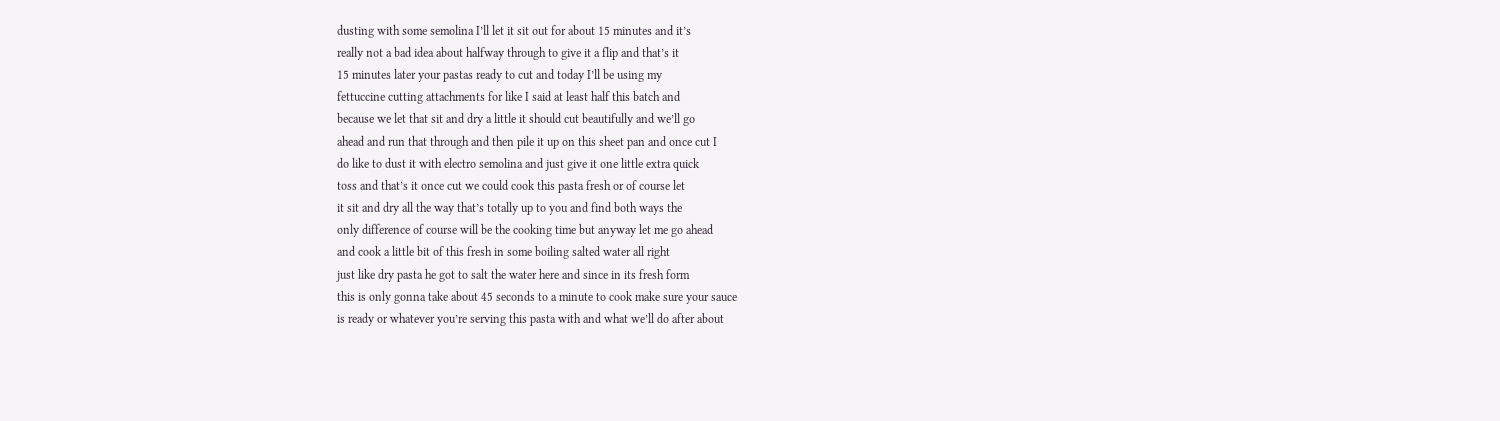dusting with some semolina I’ll let it sit out for about 15 minutes and it’s
really not a bad idea about halfway through to give it a flip and that’s it
15 minutes later your pastas ready to cut and today I’ll be using my
fettuccine cutting attachments for like I said at least half this batch and
because we let that sit and dry a little it should cut beautifully and we’ll go
ahead and run that through and then pile it up on this sheet pan and once cut I
do like to dust it with electro semolina and just give it one little extra quick
toss and that’s it once cut we could cook this pasta fresh or of course let
it sit and dry all the way that’s totally up to you and find both ways the
only difference of course will be the cooking time but anyway let me go ahead
and cook a little bit of this fresh in some boiling salted water all right
just like dry pasta he got to salt the water here and since in its fresh form
this is only gonna take about 45 seconds to a minute to cook make sure your sauce
is ready or whatever you’re serving this pasta with and what we’ll do after about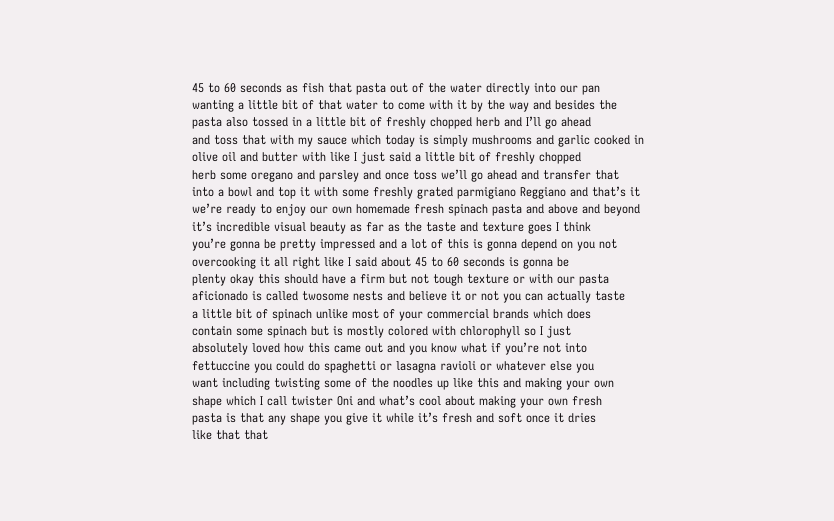45 to 60 seconds as fish that pasta out of the water directly into our pan
wanting a little bit of that water to come with it by the way and besides the
pasta also tossed in a little bit of freshly chopped herb and I’ll go ahead
and toss that with my sauce which today is simply mushrooms and garlic cooked in
olive oil and butter with like I just said a little bit of freshly chopped
herb some oregano and parsley and once toss we’ll go ahead and transfer that
into a bowl and top it with some freshly grated parmigiano Reggiano and that’s it
we’re ready to enjoy our own homemade fresh spinach pasta and above and beyond
it’s incredible visual beauty as far as the taste and texture goes I think
you’re gonna be pretty impressed and a lot of this is gonna depend on you not
overcooking it all right like I said about 45 to 60 seconds is gonna be
plenty okay this should have a firm but not tough texture or with our pasta
aficionado is called twosome nests and believe it or not you can actually taste
a little bit of spinach unlike most of your commercial brands which does
contain some spinach but is mostly colored with chlorophyll so I just
absolutely loved how this came out and you know what if you’re not into
fettuccine you could do spaghetti or lasagna ravioli or whatever else you
want including twisting some of the noodles up like this and making your own
shape which I call twister Oni and what’s cool about making your own fresh
pasta is that any shape you give it while it’s fresh and soft once it dries
like that that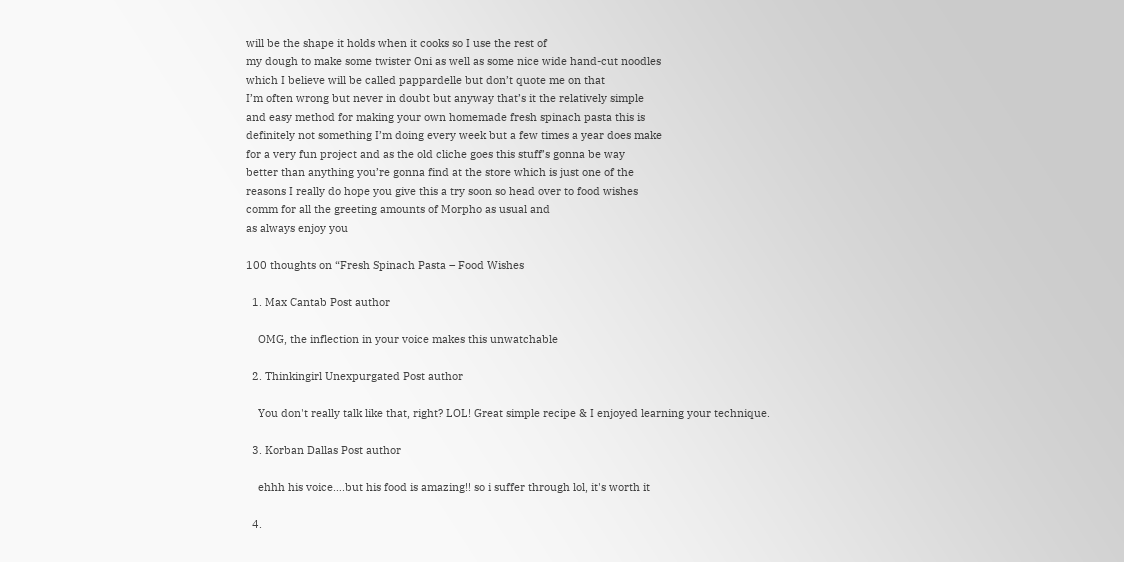will be the shape it holds when it cooks so I use the rest of
my dough to make some twister Oni as well as some nice wide hand-cut noodles
which I believe will be called pappardelle but don’t quote me on that
I’m often wrong but never in doubt but anyway that’s it the relatively simple
and easy method for making your own homemade fresh spinach pasta this is
definitely not something I’m doing every week but a few times a year does make
for a very fun project and as the old cliche goes this stuff’s gonna be way
better than anything you’re gonna find at the store which is just one of the
reasons I really do hope you give this a try soon so head over to food wishes
comm for all the greeting amounts of Morpho as usual and
as always enjoy you

100 thoughts on “Fresh Spinach Pasta – Food Wishes

  1. Max Cantab Post author

    OMG, the inflection in your voice makes this unwatchable

  2. Thinkingirl Unexpurgated Post author

    You don't really talk like that, right? LOL! Great simple recipe & I enjoyed learning your technique.

  3. Korban Dallas Post author

    ehhh his voice….but his food is amazing!! so i suffer through lol, it's worth it

  4.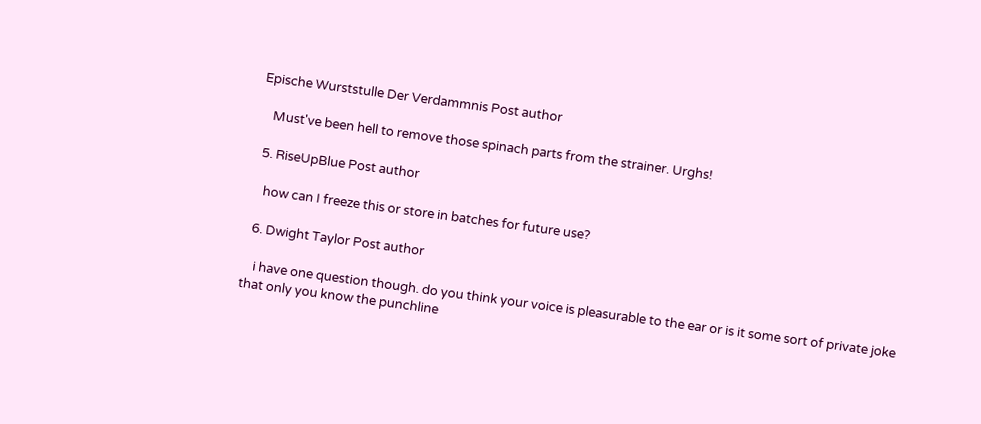Epische Wurststulle Der Verdammnis Post author

    Must've been hell to remove those spinach parts from the strainer. Urghs!

  5. RiseUpBlue Post author

    how can I freeze this or store in batches for future use?

  6. Dwight Taylor Post author

    i have one question though. do you think your voice is pleasurable to the ear or is it some sort of private joke that only you know the punchline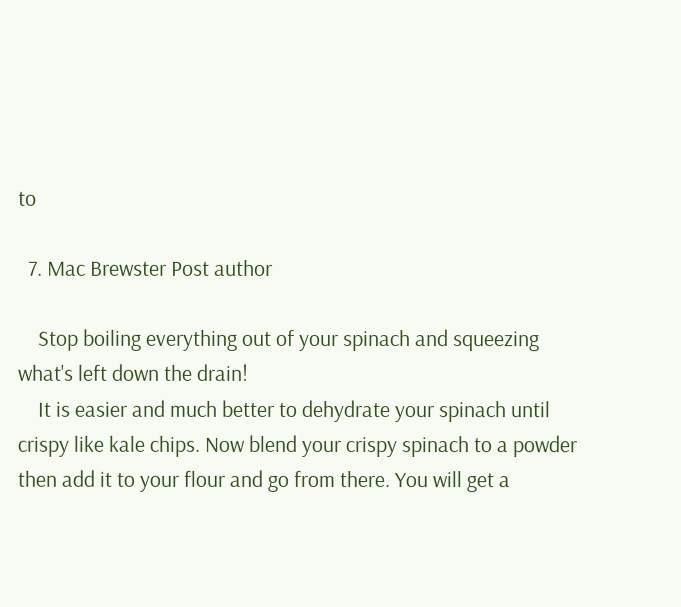to

  7. Mac Brewster Post author

    Stop boiling everything out of your spinach and squeezing what's left down the drain!
    It is easier and much better to dehydrate your spinach until crispy like kale chips. Now blend your crispy spinach to a powder then add it to your flour and go from there. You will get a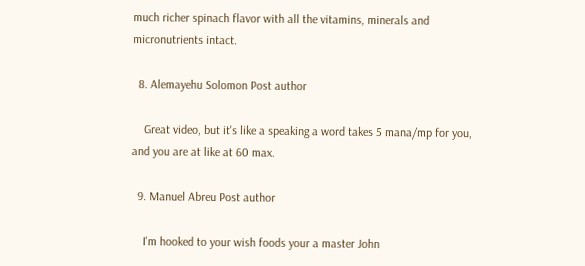much richer spinach flavor with all the vitamins, minerals and micronutrients intact.

  8. Alemayehu Solomon Post author

    Great video, but it's like a speaking a word takes 5 mana/mp for you, and you are at like at 60 max.

  9. Manuel Abreu Post author

    I'm hooked to your wish foods your a master John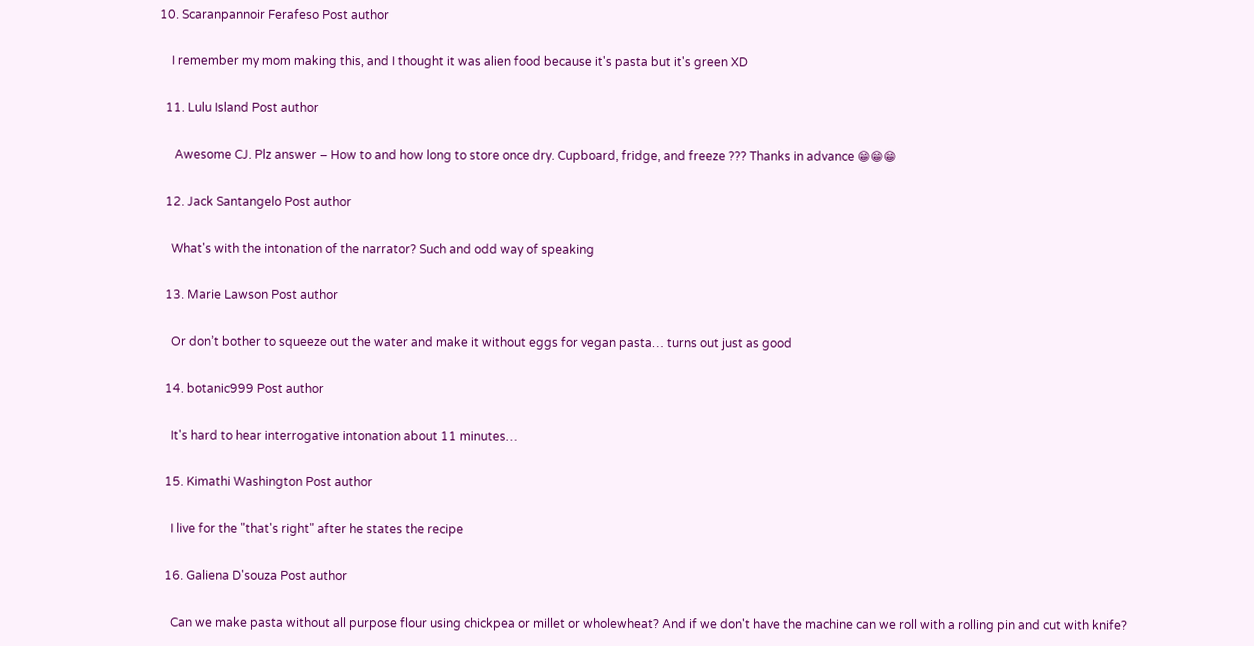10. Scaranpannoir Ferafeso Post author

    I remember my mom making this, and I thought it was alien food because it's pasta but it's green XD

  11. Lulu Island Post author

     Awesome CJ. Plz answer – How to and how long to store once dry. Cupboard, fridge, and freeze ??? Thanks in advance 😁😁😁

  12. Jack Santangelo Post author

    What's with the intonation of the narrator? Such and odd way of speaking

  13. Marie Lawson Post author

    Or don’t bother to squeeze out the water and make it without eggs for vegan pasta… turns out just as good

  14. botanic999 Post author

    It's hard to hear interrogative intonation about 11 minutes…

  15. Kimathi Washington Post author

    I live for the "that's right" after he states the recipe

  16. Galiena D'souza Post author

    Can we make pasta without all purpose flour using chickpea or millet or wholewheat? And if we don't have the machine can we roll with a rolling pin and cut with knife?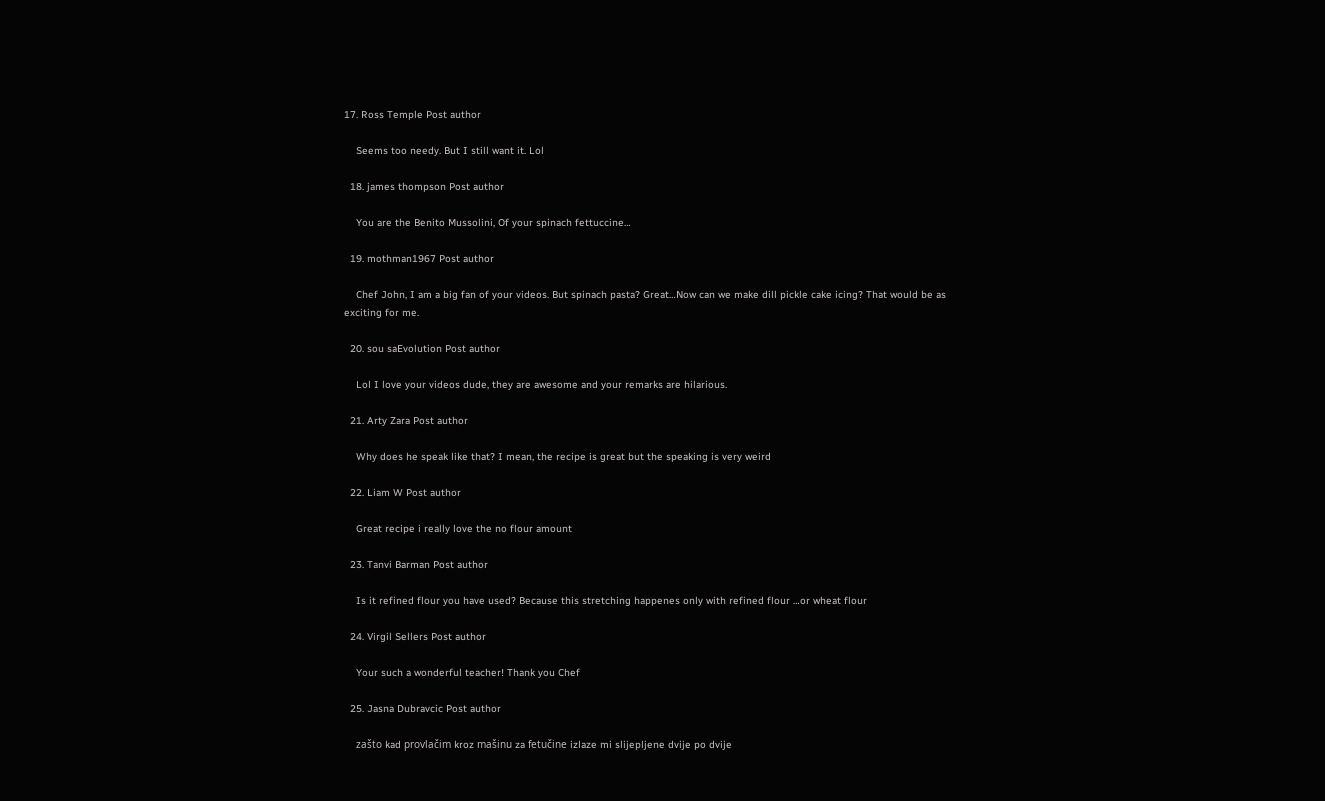17. Ross Temple Post author

    Seems too needy. But I still want it. Lol

  18. james thompson Post author

    You are the Benito Mussolini, Of your spinach fettuccine…

  19. mothman1967 Post author

    Chef John, I am a big fan of your videos. But spinach pasta? Great…Now can we make dill pickle cake icing? That would be as exciting for me.

  20. sou saEvolution Post author

    Lol I love your videos dude, they are awesome and your remarks are hilarious.

  21. Arty Zara Post author

    Why does he speak like that? I mean, the recipe is great but the speaking is very weird

  22. Liam W Post author

    Great recipe i really love the no flour amount

  23. Tanvi Barman Post author

    Is it refined flour you have used? Because this stretching happenes only with refined flour …or wheat flour

  24. Virgil Sellers Post author

    Your such a wonderful teacher! Thank you Chef

  25. Jasna Dubravcic Post author

    zašto kad provlačim kroz mašinu za fetučine izlaze mi slijepljene dvije po dvije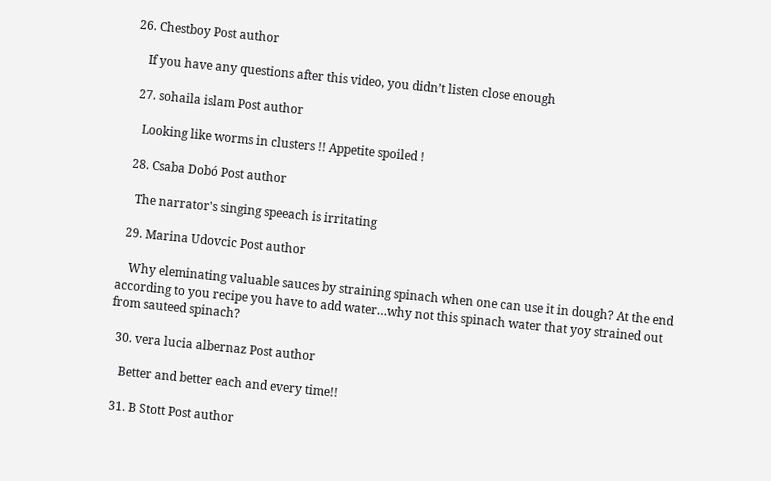26. Chestboy Post author

    If you have any questions after this video, you didn’t listen close enough

  27. sohaila islam Post author

    Looking like worms in clusters !! Appetite spoiled !

  28. Csaba Dobó Post author

    The narrator's singing speeach is irritating

  29. Marina Udovcic Post author

    Why eleminating valuable sauces by straining spinach when one can use it in dough? At the end according to you recipe you have to add water…why not this spinach water that yoy strained out from sauteed spinach?

  30. vera lucia albernaz Post author

    Better and better each and every time!!

  31. B Stott Post author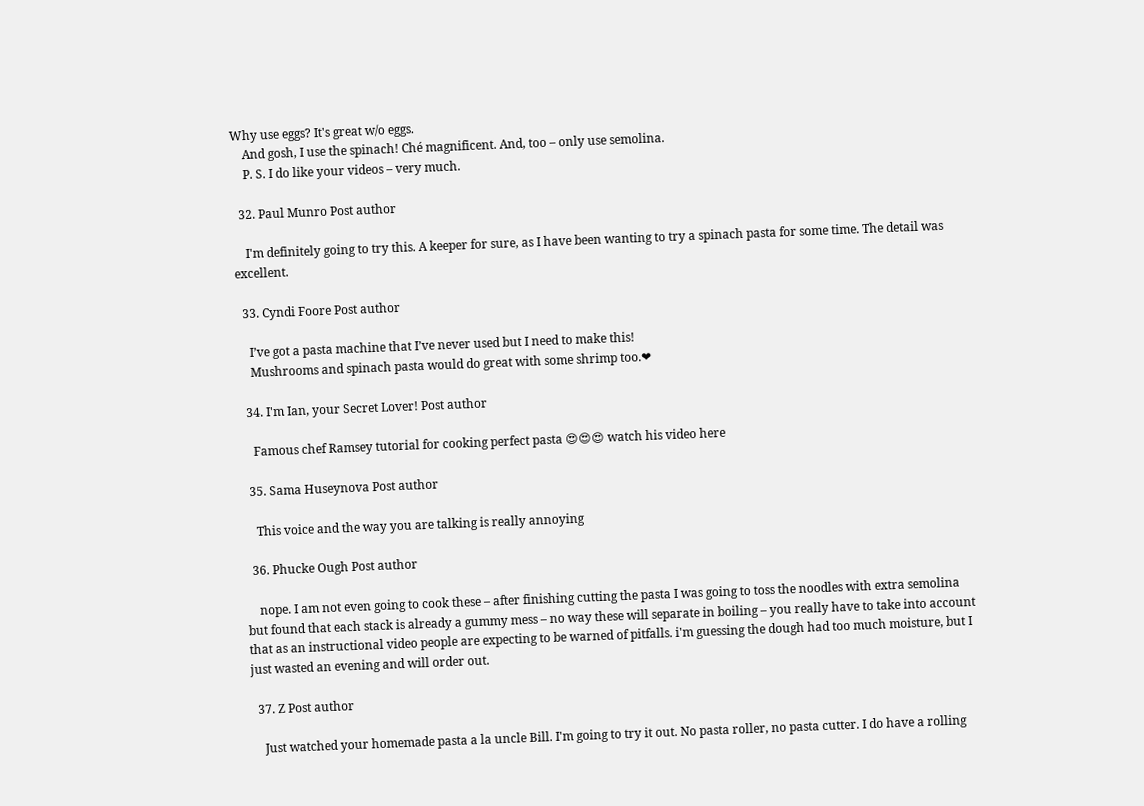Why use eggs? It's great w/o eggs.
    And gosh, I use the spinach! Ché magnificent. And, too – only use semolina.
    P. S. I do like your videos – very much.

  32. Paul Munro Post author

    I'm definitely going to try this. A keeper for sure, as I have been wanting to try a spinach pasta for some time. The detail was excellent.

  33. Cyndi Foore Post author

    I’ve got a pasta machine that I’ve never used but I need to make this!
    Mushrooms and spinach pasta would do great with some shrimp too.❤

  34. I'm Ian, your Secret Lover! Post author

    Famous chef Ramsey tutorial for cooking perfect pasta 😍😍😍 watch his video here

  35. Sama Huseynova Post author

    This voice and the way you are talking is really annoying

  36. Phucke Ough Post author

    nope. I am not even going to cook these – after finishing cutting the pasta I was going to toss the noodles with extra semolina but found that each stack is already a gummy mess – no way these will separate in boiling – you really have to take into account that as an instructional video people are expecting to be warned of pitfalls. i'm guessing the dough had too much moisture, but I just wasted an evening and will order out.

  37. Z Post author

    Just watched your homemade pasta a la uncle Bill. I'm going to try it out. No pasta roller, no pasta cutter. I do have a rolling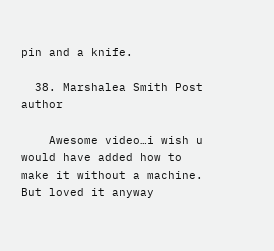pin and a knife.

  38. Marshalea Smith Post author

    Awesome video…i wish u would have added how to make it without a machine. But loved it anyway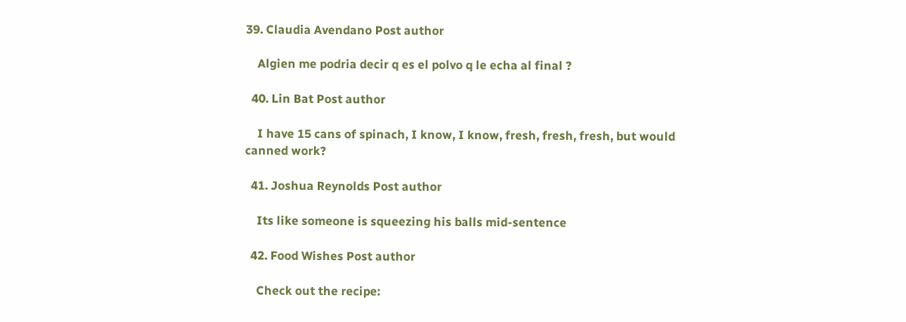39. Claudia Avendano Post author

    Algien me podria decir q es el polvo q le echa al final ?

  40. Lin Bat Post author

    I have 15 cans of spinach, I know, I know, fresh, fresh, fresh, but would canned work?

  41. Joshua Reynolds Post author

    Its like someone is squeezing his balls mid-sentence

  42. Food Wishes Post author

    Check out the recipe: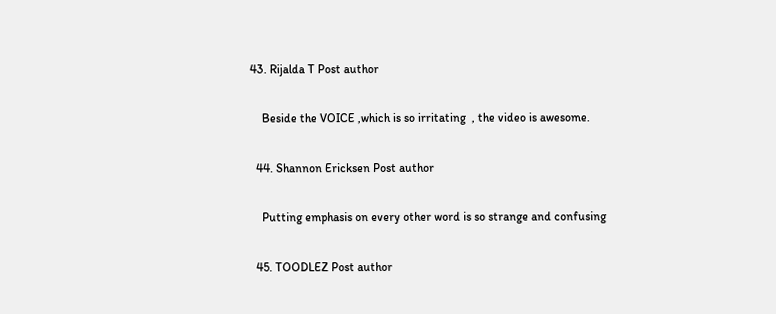43. Rijalda T Post author

    Beside the VOICE ,which is so irritating  , the video is awesome.

  44. Shannon Ericksen Post author

    Putting emphasis on every other word is so strange and confusing

  45. TOODLEZ Post author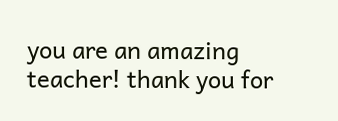you are an amazing teacher! thank you for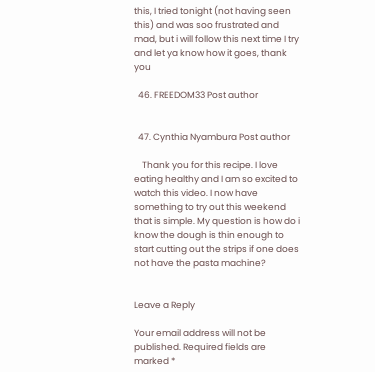this, I tried tonight (not having seen this) and was soo frustrated and mad, but i will follow this next time I try and let ya know how it goes, thank you

  46. FREEDOM33 Post author


  47. Cynthia Nyambura Post author

    Thank you for this recipe. I love eating healthy and I am so excited to watch this video. I now have something to try out this weekend that is simple. My question is how do i know the dough is thin enough to start cutting out the strips if one does not have the pasta machine?


Leave a Reply

Your email address will not be published. Required fields are marked *